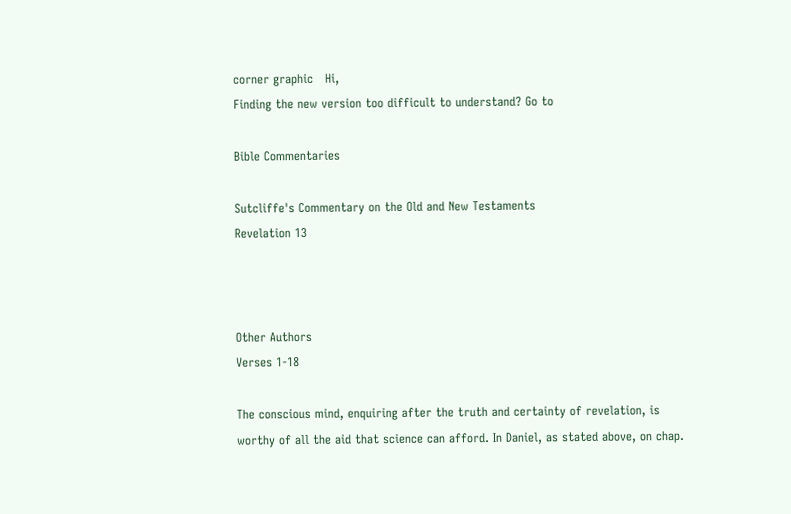corner graphic   Hi,
Finding the new version too difficult to understand? Go to

Bible Commentaries

Sutcliffe's Commentary on the Old and New Testaments
Revelation 13



Other Authors
Verses 1-18

The conscious mind, enquiring after the truth and certainty of revelation, is worthy of all the aid that science can afford. In Daniel, as stated above, on chap.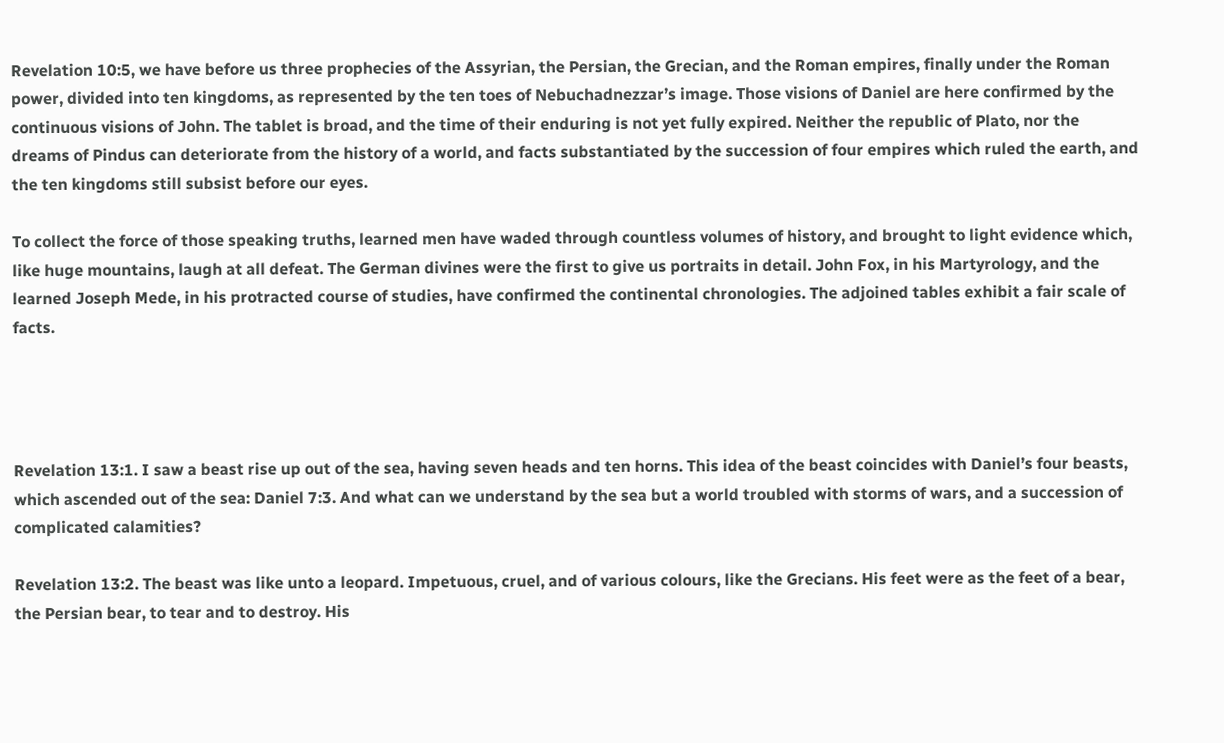Revelation 10:5, we have before us three prophecies of the Assyrian, the Persian, the Grecian, and the Roman empires, finally under the Roman power, divided into ten kingdoms, as represented by the ten toes of Nebuchadnezzar’s image. Those visions of Daniel are here confirmed by the continuous visions of John. The tablet is broad, and the time of their enduring is not yet fully expired. Neither the republic of Plato, nor the dreams of Pindus can deteriorate from the history of a world, and facts substantiated by the succession of four empires which ruled the earth, and the ten kingdoms still subsist before our eyes.

To collect the force of those speaking truths, learned men have waded through countless volumes of history, and brought to light evidence which, like huge mountains, laugh at all defeat. The German divines were the first to give us portraits in detail. John Fox, in his Martyrology, and the learned Joseph Mede, in his protracted course of studies, have confirmed the continental chronologies. The adjoined tables exhibit a fair scale of facts.




Revelation 13:1. I saw a beast rise up out of the sea, having seven heads and ten horns. This idea of the beast coincides with Daniel’s four beasts, which ascended out of the sea: Daniel 7:3. And what can we understand by the sea but a world troubled with storms of wars, and a succession of complicated calamities?

Revelation 13:2. The beast was like unto a leopard. Impetuous, cruel, and of various colours, like the Grecians. His feet were as the feet of a bear, the Persian bear, to tear and to destroy. His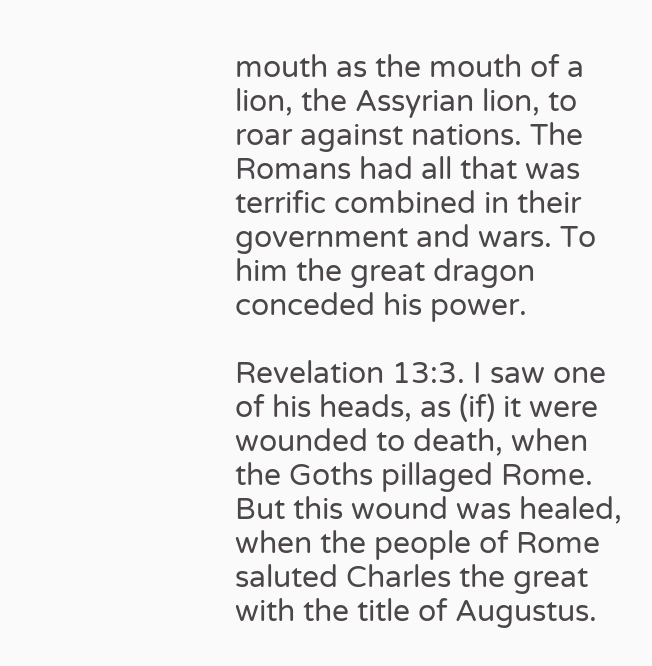mouth as the mouth of a lion, the Assyrian lion, to roar against nations. The Romans had all that was terrific combined in their government and wars. To him the great dragon conceded his power.

Revelation 13:3. I saw one of his heads, as (if) it were wounded to death, when the Goths pillaged Rome. But this wound was healed, when the people of Rome saluted Charles the great with the title of Augustus.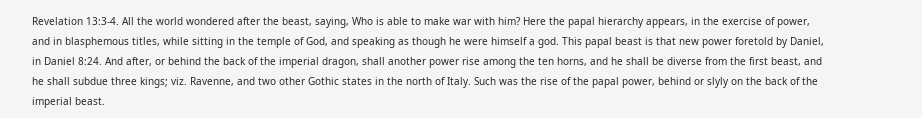Revelation 13:3-4. All the world wondered after the beast, saying, Who is able to make war with him? Here the papal hierarchy appears, in the exercise of power, and in blasphemous titles, while sitting in the temple of God, and speaking as though he were himself a god. This papal beast is that new power foretold by Daniel, in Daniel 8:24. And after, or behind the back of the imperial dragon, shall another power rise among the ten horns, and he shall be diverse from the first beast, and he shall subdue three kings; viz. Ravenne, and two other Gothic states in the north of Italy. Such was the rise of the papal power, behind or slyly on the back of the imperial beast.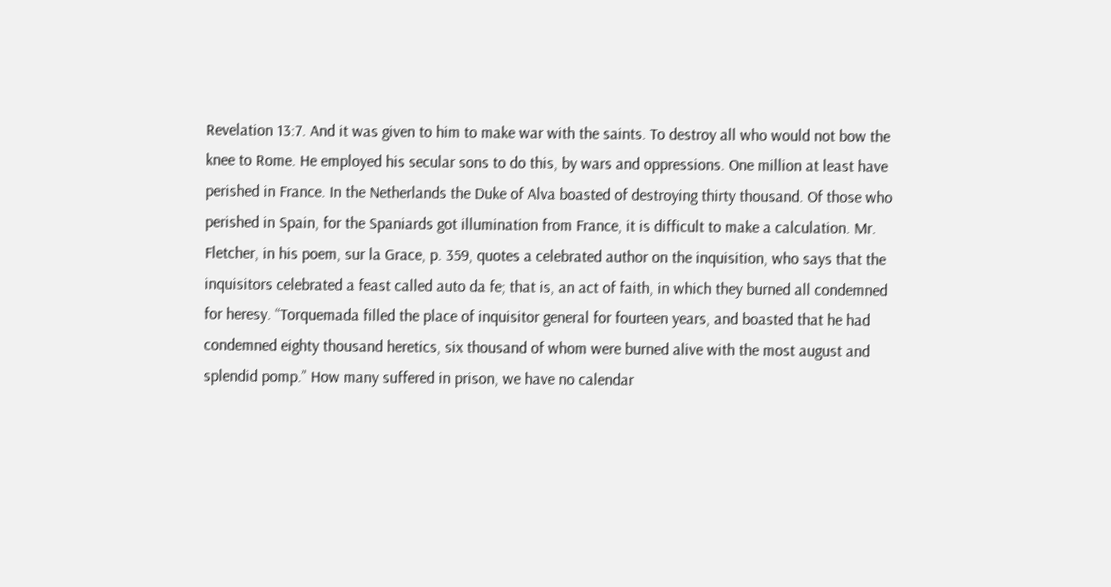Revelation 13:7. And it was given to him to make war with the saints. To destroy all who would not bow the knee to Rome. He employed his secular sons to do this, by wars and oppressions. One million at least have perished in France. In the Netherlands the Duke of Alva boasted of destroying thirty thousand. Of those who perished in Spain, for the Spaniards got illumination from France, it is difficult to make a calculation. Mr. Fletcher, in his poem, sur la Grace, p. 359, quotes a celebrated author on the inquisition, who says that the inquisitors celebrated a feast called auto da fe; that is, an act of faith, in which they burned all condemned for heresy. “Torquemada filled the place of inquisitor general for fourteen years, and boasted that he had condemned eighty thousand heretics, six thousand of whom were burned alive with the most august and splendid pomp.” How many suffered in prison, we have no calendar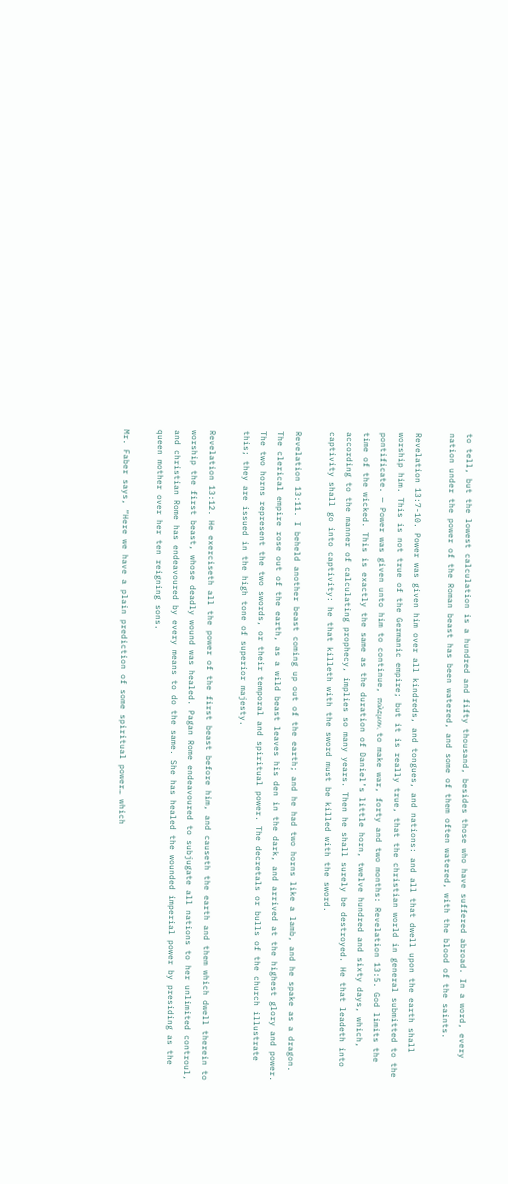to tell, but the lowest calculation is a hundred and fifty thousand, besides those who have suffered abroad. In a word, every nation under the power of the Roman beast has been watered, and some of them often watered, with the blood of the saints.

Revelation 13:7-10. Power was given him over all kindreds, and tongues, and nations: and all that dwell upon the earth shall worship him. This is not true of the Germanic empire; but it is really true, that the christian world in general submitted to the pontificate. — Power was given unto him to continue, πολεμον, to make war, forty and two months: Revelation 13:5. God limits the time of the wicked. This is exactly the same as the duration of Daniel’s little horn, twelve hundred and sixty days, which, according to the manner of calculating prophecy, implies so many years. Then he shall surely be destroyed. He that leadeth into captivity shall go into captivity: he that killeth with the sword must be killed with the sword.

Revelation 13:11. I beheld another beast coming up out of the earth; and he had two horns like a lamb, and he spake as a dragon. The clerical empire rose out of the earth, as a wild beast leaves his den in the dark, and arrived at the highest glory and power. The two horns represent the two swords, or their temporal and spiritual power. The decretals or bulls of the church illustrate this; they are issued in the high tone of superior majesty.

Revelation 13:12. He exerciseth all the power of the first beast before him, and causeth the earth and them which dwell therein to worship the first beast, whose deadly wound was healed. Pagan Rome endeavoured to subjugate all nations to her unlimited controul, and christian Rome has endeavoured by every means to do the same. She has healed the wounded imperial power by presiding as the queen mother over her ten reigning sons.

Mr. Faber says, “Here we have a plain prediction of some spiritual power… which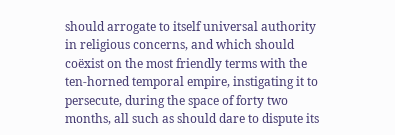should arrogate to itself universal authority in religious concerns, and which should coëxist on the most friendly terms with the ten-horned temporal empire, instigating it to persecute, during the space of forty two months, all such as should dare to dispute its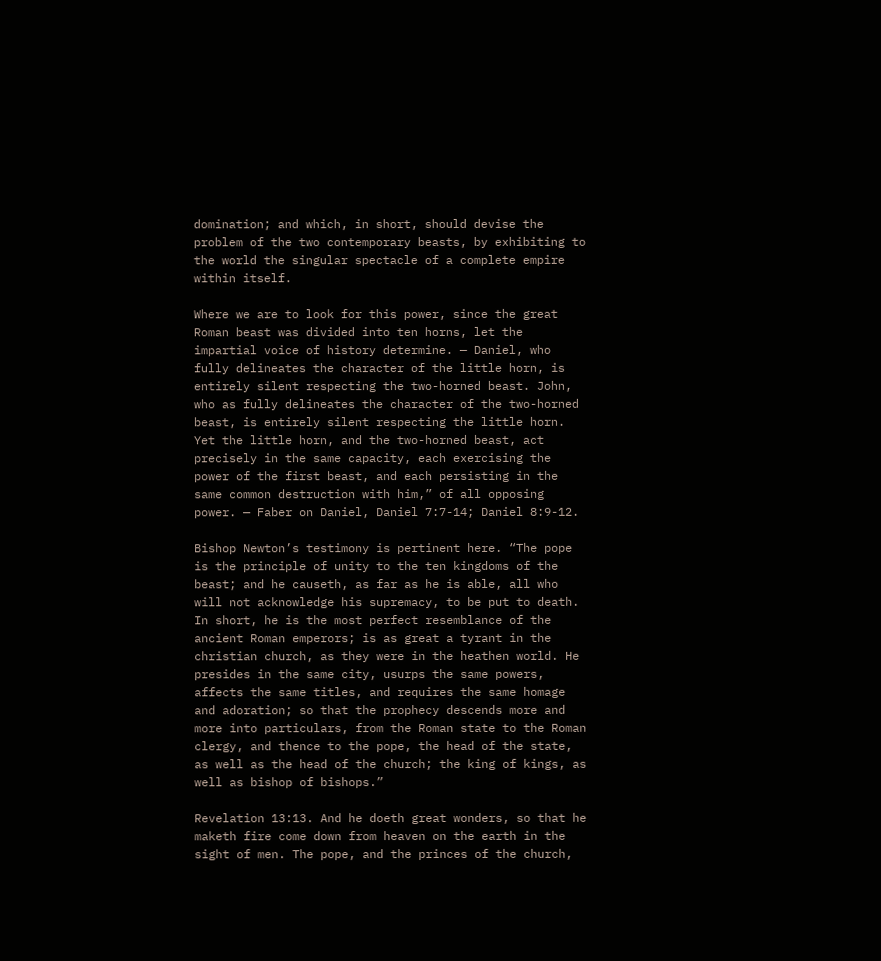domination; and which, in short, should devise the problem of the two contemporary beasts, by exhibiting to the world the singular spectacle of a complete empire within itself.

Where we are to look for this power, since the great Roman beast was divided into ten horns, let the impartial voice of history determine. — Daniel, who fully delineates the character of the little horn, is entirely silent respecting the two-horned beast. John, who as fully delineates the character of the two-horned beast, is entirely silent respecting the little horn. Yet the little horn, and the two-horned beast, act precisely in the same capacity, each exercising the power of the first beast, and each persisting in the same common destruction with him,” of all opposing power. — Faber on Daniel, Daniel 7:7-14; Daniel 8:9-12.

Bishop Newton’s testimony is pertinent here. “The pope is the principle of unity to the ten kingdoms of the beast; and he causeth, as far as he is able, all who will not acknowledge his supremacy, to be put to death. In short, he is the most perfect resemblance of the ancient Roman emperors; is as great a tyrant in the christian church, as they were in the heathen world. He presides in the same city, usurps the same powers, affects the same titles, and requires the same homage and adoration; so that the prophecy descends more and more into particulars, from the Roman state to the Roman clergy, and thence to the pope, the head of the state, as well as the head of the church; the king of kings, as well as bishop of bishops.”

Revelation 13:13. And he doeth great wonders, so that he maketh fire come down from heaven on the earth in the sight of men. The pope, and the princes of the church,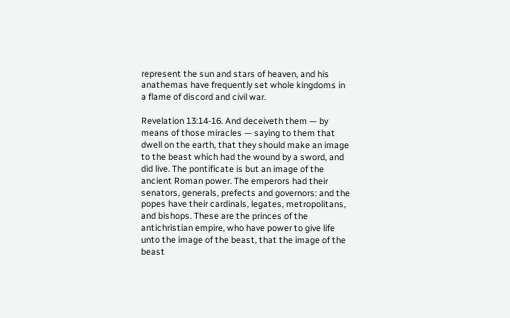represent the sun and stars of heaven, and his anathemas have frequently set whole kingdoms in a flame of discord and civil war.

Revelation 13:14-16. And deceiveth them — by means of those miracles — saying to them that dwell on the earth, that they should make an image to the beast which had the wound by a sword, and did live. The pontificate is but an image of the ancient Roman power. The emperors had their senators, generals, prefects and governors: and the popes have their cardinals, legates, metropolitans, and bishops. These are the princes of the antichristian empire, who have power to give life unto the image of the beast, that the image of the beast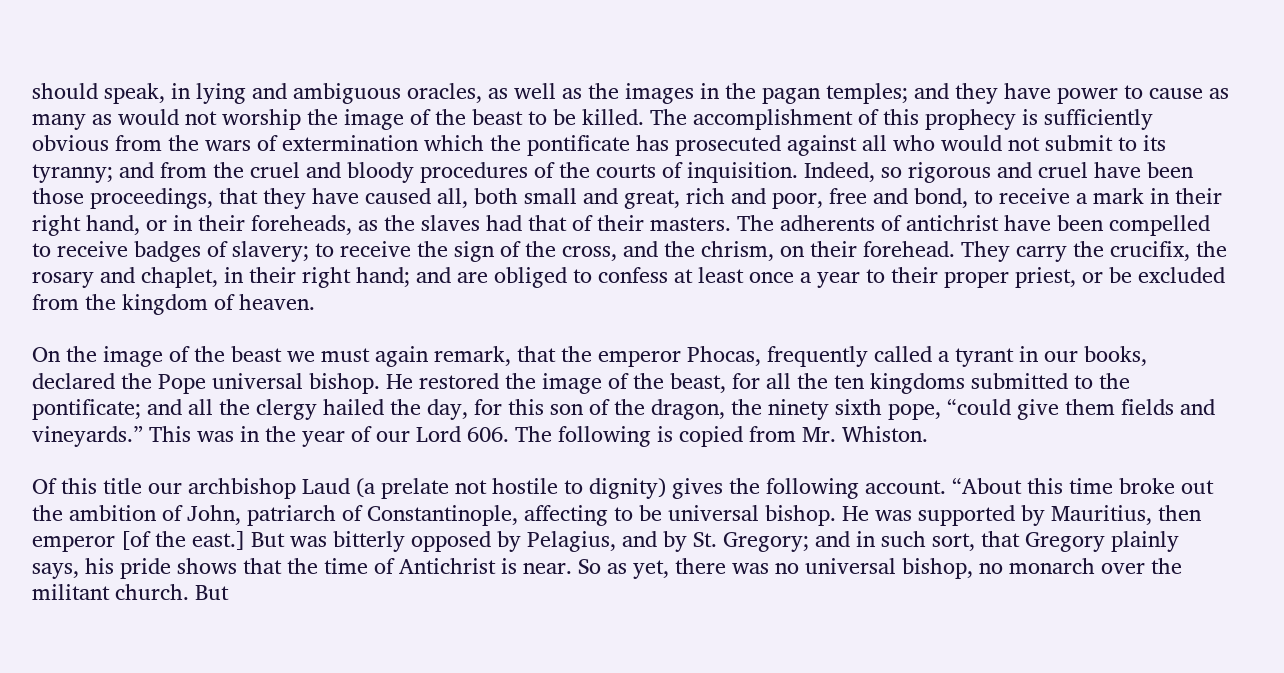should speak, in lying and ambiguous oracles, as well as the images in the pagan temples; and they have power to cause as many as would not worship the image of the beast to be killed. The accomplishment of this prophecy is sufficiently obvious from the wars of extermination which the pontificate has prosecuted against all who would not submit to its tyranny; and from the cruel and bloody procedures of the courts of inquisition. Indeed, so rigorous and cruel have been those proceedings, that they have caused all, both small and great, rich and poor, free and bond, to receive a mark in their right hand, or in their foreheads, as the slaves had that of their masters. The adherents of antichrist have been compelled to receive badges of slavery; to receive the sign of the cross, and the chrism, on their forehead. They carry the crucifix, the rosary and chaplet, in their right hand; and are obliged to confess at least once a year to their proper priest, or be excluded from the kingdom of heaven.

On the image of the beast we must again remark, that the emperor Phocas, frequently called a tyrant in our books, declared the Pope universal bishop. He restored the image of the beast, for all the ten kingdoms submitted to the pontificate; and all the clergy hailed the day, for this son of the dragon, the ninety sixth pope, “could give them fields and vineyards.” This was in the year of our Lord 606. The following is copied from Mr. Whiston.

Of this title our archbishop Laud (a prelate not hostile to dignity) gives the following account. “About this time broke out the ambition of John, patriarch of Constantinople, affecting to be universal bishop. He was supported by Mauritius, then emperor [of the east.] But was bitterly opposed by Pelagius, and by St. Gregory; and in such sort, that Gregory plainly says, his pride shows that the time of Antichrist is near. So as yet, there was no universal bishop, no monarch over the militant church. But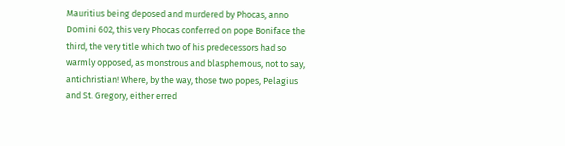Mauritius being deposed and murdered by Phocas, anno Domini 602, this very Phocas conferred on pope Boniface the third, the very title which two of his predecessors had so warmly opposed, as monstrous and blasphemous, not to say, antichristian! Where, by the way, those two popes, Pelagius and St. Gregory, either erred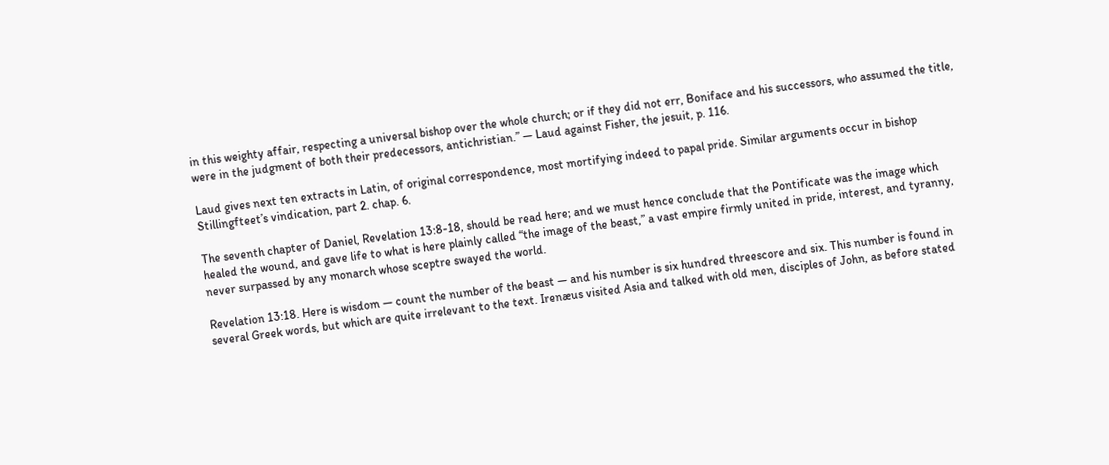in this weighty affair, respecting a universal bishop over the whole church; or if they did not err, Boniface and his successors, who assumed the title, were in the judgment of both their predecessors, antichristian.” — Laud against Fisher, the jesuit, p. 116.

Laud gives next ten extracts in Latin, of original correspondence, most mortifying indeed to papal pride. Similar arguments occur in bishop Stillingfteet’s vindication, part 2. chap. 6.

The seventh chapter of Daniel, Revelation 13:8-18, should be read here; and we must hence conclude that the Pontificate was the image which healed the wound, and gave life to what is here plainly called “the image of the beast,” a vast empire firmly united in pride, interest, and tyranny, never surpassed by any monarch whose sceptre swayed the world.

Revelation 13:18. Here is wisdom — count the number of the beast — and his number is six hundred threescore and six. This number is found in several Greek words, but which are quite irrelevant to the text. Irenæus visited Asia and talked with old men, disciples of John, as before stated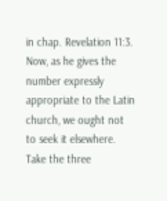in chap. Revelation 11:3. Now, as he gives the number expressly appropriate to the Latin church, we ought not to seek it elsewhere. Take the three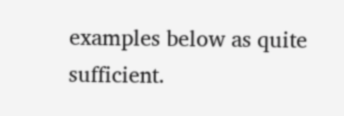examples below as quite sufficient.